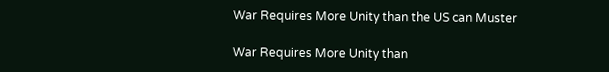War Requires More Unity than the US can Muster

War Requires More Unity than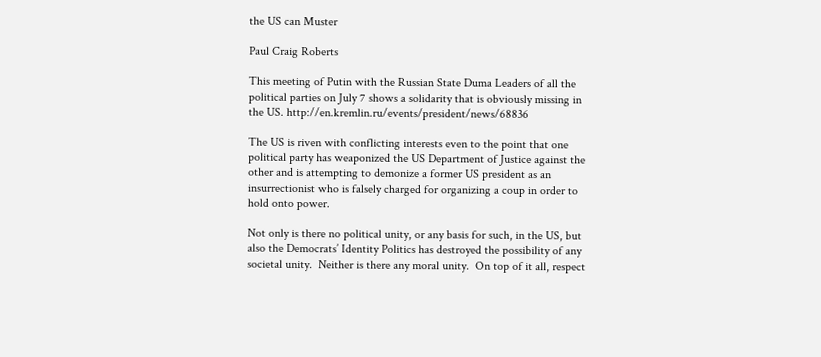the US can Muster

Paul Craig Roberts

This meeting of Putin with the Russian State Duma Leaders of all the political parties on July 7 shows a solidarity that is obviously missing in the US. http://en.kremlin.ru/events/president/news/68836

The US is riven with conflicting interests even to the point that one political party has weaponized the US Department of Justice against the other and is attempting to demonize a former US president as an insurrectionist who is falsely charged for organizing a coup in order to hold onto power.

Not only is there no political unity, or any basis for such, in the US, but also the Democrats’ Identity Politics has destroyed the possibility of any societal unity.  Neither is there any moral unity.  On top of it all, respect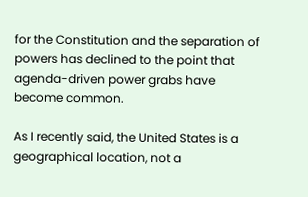for the Constitution and the separation of powers has declined to the point that agenda-driven power grabs have become common.

As I recently said, the United States is a geographical location, not a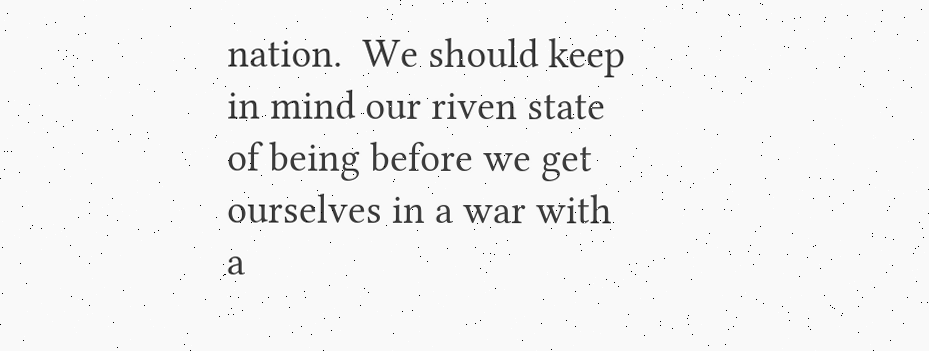nation.  We should keep in mind our riven state of being before we get ourselves in a war with a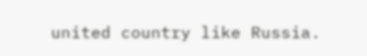united country like Russia.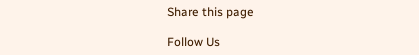Share this page

Follow Us